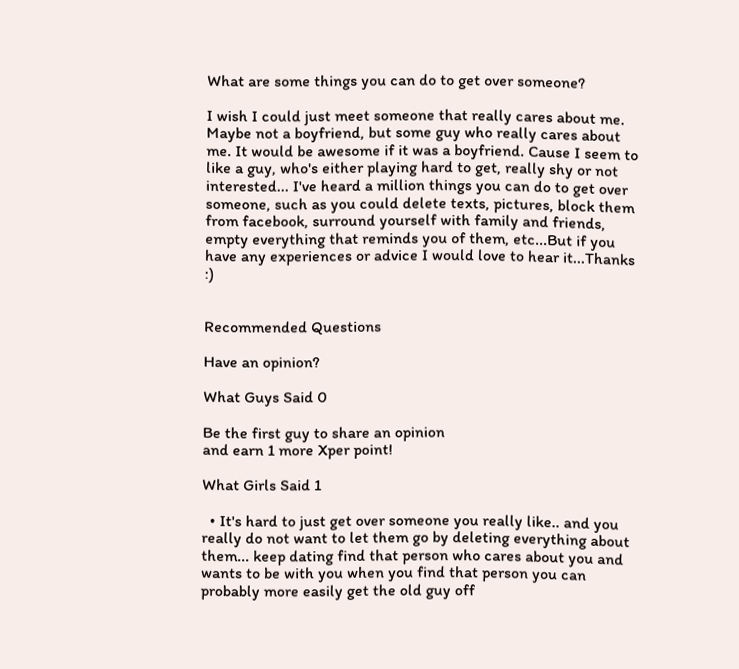What are some things you can do to get over someone?

I wish I could just meet someone that really cares about me. Maybe not a boyfriend, but some guy who really cares about me. It would be awesome if it was a boyfriend. Cause I seem to like a guy, who's either playing hard to get, really shy or not interested... I've heard a million things you can do to get over someone, such as you could delete texts, pictures, block them from facebook, surround yourself with family and friends, empty everything that reminds you of them, etc...But if you have any experiences or advice I would love to hear it...Thanks :)


Recommended Questions

Have an opinion?

What Guys Said 0

Be the first guy to share an opinion
and earn 1 more Xper point!

What Girls Said 1

  • It's hard to just get over someone you really like.. and you really do not want to let them go by deleting everything about them... keep dating find that person who cares about you and wants to be with you when you find that person you can probably more easily get the old guy off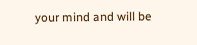your mind and will be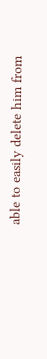able to easily delete him from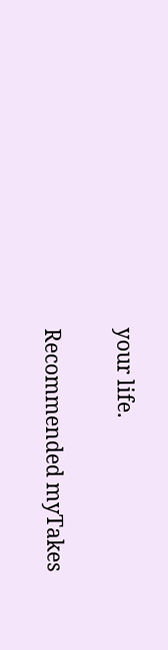your life.


Recommended myTakes